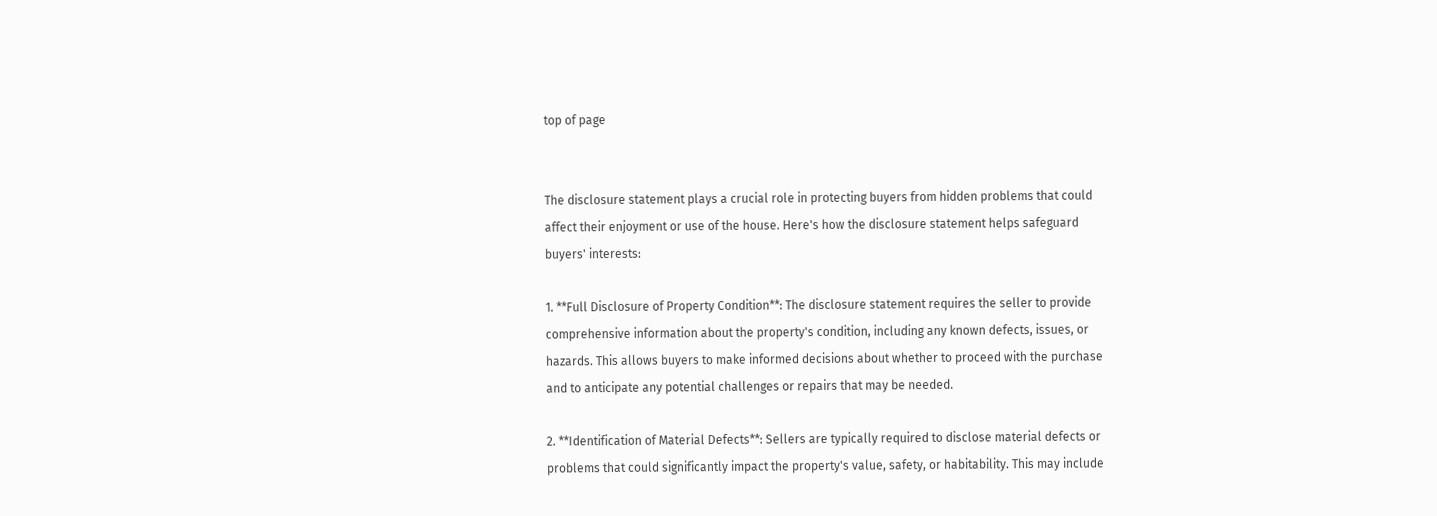top of page


The disclosure statement plays a crucial role in protecting buyers from hidden problems that could affect their enjoyment or use of the house. Here's how the disclosure statement helps safeguard buyers' interests:

1. **Full Disclosure of Property Condition**: The disclosure statement requires the seller to provide comprehensive information about the property's condition, including any known defects, issues, or hazards. This allows buyers to make informed decisions about whether to proceed with the purchase and to anticipate any potential challenges or repairs that may be needed.

2. **Identification of Material Defects**: Sellers are typically required to disclose material defects or problems that could significantly impact the property's value, safety, or habitability. This may include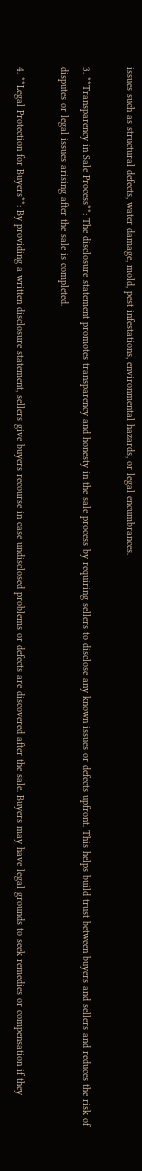issues such as structural defects, water damage, mold, pest infestations, environmental hazards, or legal encumbrances.

3. **Transparency in Sale Process**: The disclosure statement promotes transparency and honesty in the sale process by requiring sellers to disclose any known issues or defects upfront. This helps build trust between buyers and sellers and reduces the risk of disputes or legal issues arising after the sale is completed.

4. **Legal Protection for Buyers**: By providing a written disclosure statement, sellers give buyers recourse in case undisclosed problems or defects are discovered after the sale. Buyers may have legal grounds to seek remedies or compensation if they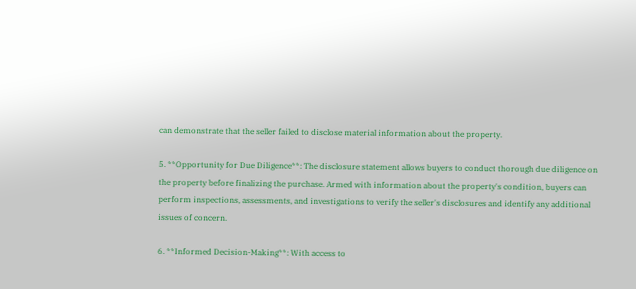can demonstrate that the seller failed to disclose material information about the property.

5. **Opportunity for Due Diligence**: The disclosure statement allows buyers to conduct thorough due diligence on the property before finalizing the purchase. Armed with information about the property's condition, buyers can perform inspections, assessments, and investigations to verify the seller's disclosures and identify any additional issues of concern.

6. **Informed Decision-Making**: With access to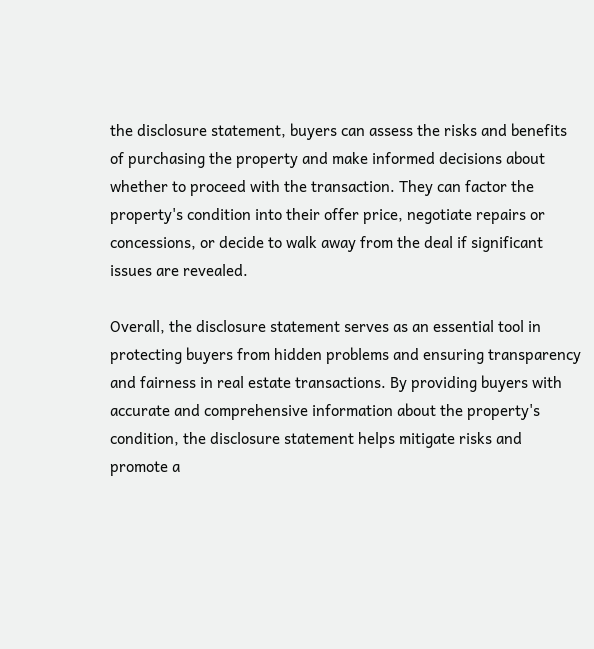the disclosure statement, buyers can assess the risks and benefits of purchasing the property and make informed decisions about whether to proceed with the transaction. They can factor the property's condition into their offer price, negotiate repairs or concessions, or decide to walk away from the deal if significant issues are revealed.

Overall, the disclosure statement serves as an essential tool in protecting buyers from hidden problems and ensuring transparency and fairness in real estate transactions. By providing buyers with accurate and comprehensive information about the property's condition, the disclosure statement helps mitigate risks and promote a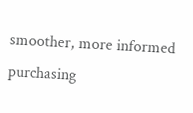smoother, more informed purchasing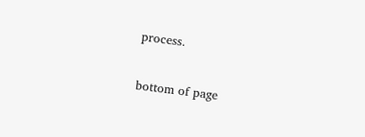process.

bottom of page